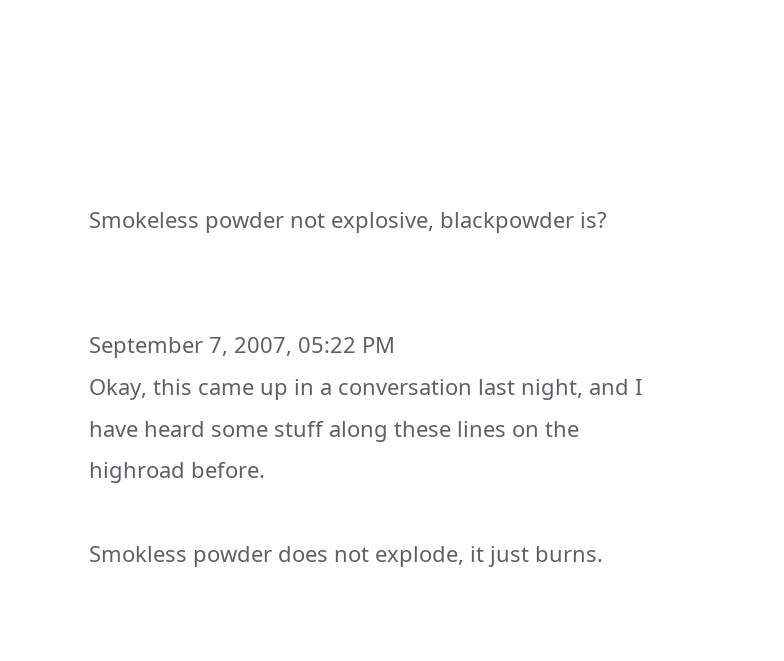Smokeless powder not explosive, blackpowder is?


September 7, 2007, 05:22 PM
Okay, this came up in a conversation last night, and I have heard some stuff along these lines on the highroad before.

Smokless powder does not explode, it just burns.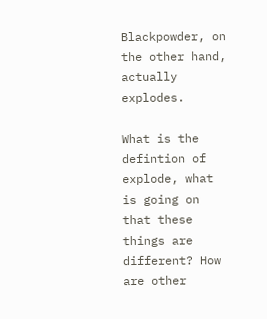Blackpowder, on the other hand, actually explodes.

What is the defintion of explode, what is going on that these things are different? How are other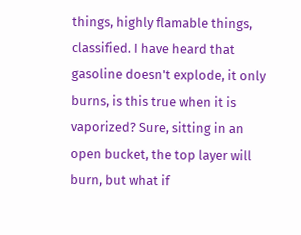things, highly flamable things, classified. I have heard that gasoline doesn't explode, it only burns, is this true when it is vaporized? Sure, sitting in an open bucket, the top layer will burn, but what if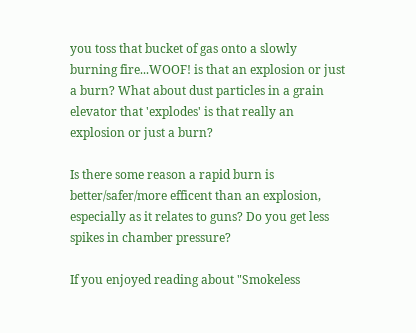you toss that bucket of gas onto a slowly burning fire...WOOF! is that an explosion or just a burn? What about dust particles in a grain elevator that 'explodes' is that really an explosion or just a burn?

Is there some reason a rapid burn is better/safer/more efficent than an explosion, especially as it relates to guns? Do you get less spikes in chamber pressure?

If you enjoyed reading about "Smokeless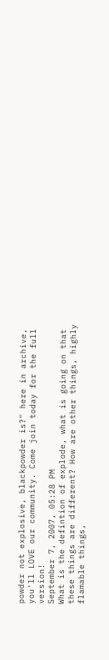powder not explosive, blackpowder is?" here in archive, you'll LOVE our community. Come join today for the full version!
September 7, 2007, 05:28 PM
What is the defintion of explode, what is going on that these things are different? How are other things, highly flamable things,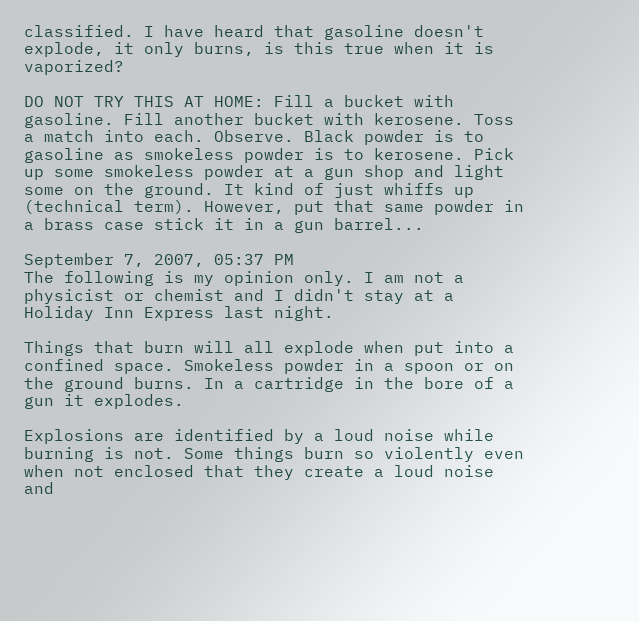classified. I have heard that gasoline doesn't explode, it only burns, is this true when it is vaporized?

DO NOT TRY THIS AT HOME: Fill a bucket with gasoline. Fill another bucket with kerosene. Toss a match into each. Observe. Black powder is to gasoline as smokeless powder is to kerosene. Pick up some smokeless powder at a gun shop and light some on the ground. It kind of just whiffs up (technical term). However, put that same powder in a brass case stick it in a gun barrel...

September 7, 2007, 05:37 PM
The following is my opinion only. I am not a physicist or chemist and I didn't stay at a Holiday Inn Express last night.

Things that burn will all explode when put into a confined space. Smokeless powder in a spoon or on the ground burns. In a cartridge in the bore of a gun it explodes.

Explosions are identified by a loud noise while burning is not. Some things burn so violently even when not enclosed that they create a loud noise and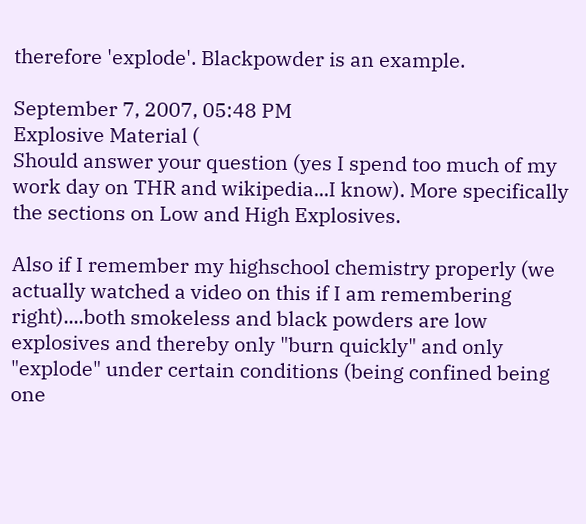therefore 'explode'. Blackpowder is an example.

September 7, 2007, 05:48 PM
Explosive Material (
Should answer your question (yes I spend too much of my work day on THR and wikipedia...I know). More specifically the sections on Low and High Explosives.

Also if I remember my highschool chemistry properly (we actually watched a video on this if I am remembering right)....both smokeless and black powders are low explosives and thereby only "burn quickly" and only "explode" under certain conditions (being confined being one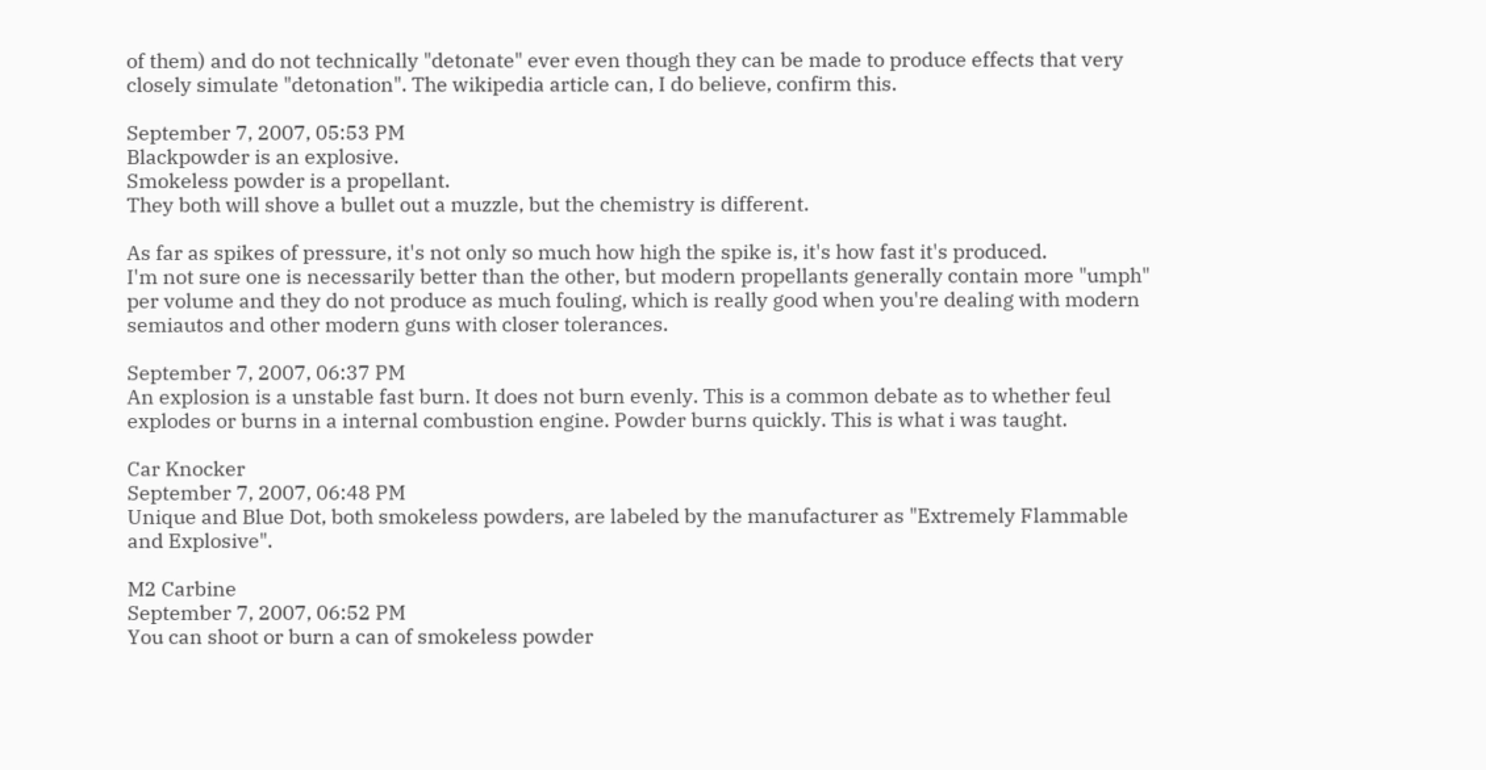of them) and do not technically "detonate" ever even though they can be made to produce effects that very closely simulate "detonation". The wikipedia article can, I do believe, confirm this.

September 7, 2007, 05:53 PM
Blackpowder is an explosive.
Smokeless powder is a propellant.
They both will shove a bullet out a muzzle, but the chemistry is different.

As far as spikes of pressure, it's not only so much how high the spike is, it's how fast it's produced.
I'm not sure one is necessarily better than the other, but modern propellants generally contain more "umph" per volume and they do not produce as much fouling, which is really good when you're dealing with modern semiautos and other modern guns with closer tolerances.

September 7, 2007, 06:37 PM
An explosion is a unstable fast burn. It does not burn evenly. This is a common debate as to whether feul explodes or burns in a internal combustion engine. Powder burns quickly. This is what i was taught.

Car Knocker
September 7, 2007, 06:48 PM
Unique and Blue Dot, both smokeless powders, are labeled by the manufacturer as "Extremely Flammable and Explosive".

M2 Carbine
September 7, 2007, 06:52 PM
You can shoot or burn a can of smokeless powder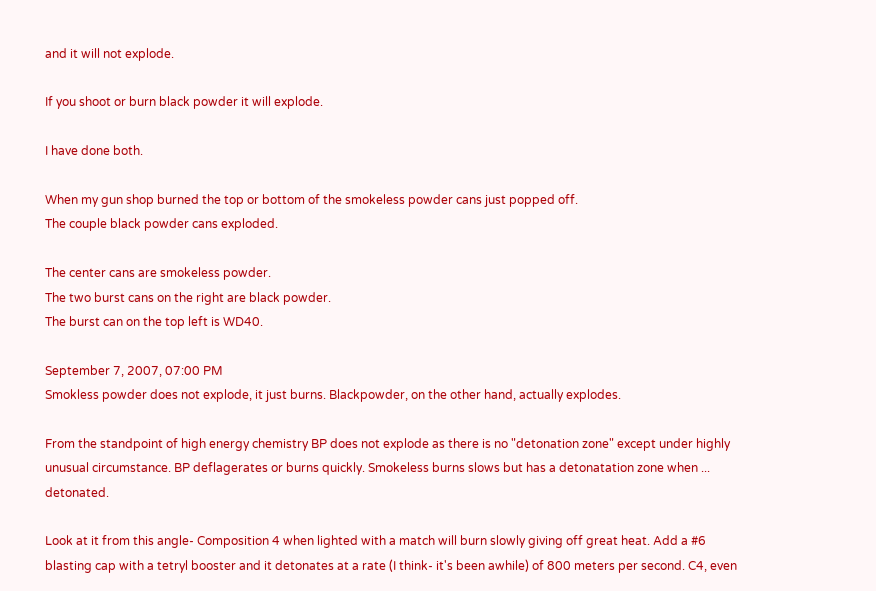and it will not explode.

If you shoot or burn black powder it will explode.

I have done both.

When my gun shop burned the top or bottom of the smokeless powder cans just popped off.
The couple black powder cans exploded.

The center cans are smokeless powder.
The two burst cans on the right are black powder.
The burst can on the top left is WD40.

September 7, 2007, 07:00 PM
Smokless powder does not explode, it just burns. Blackpowder, on the other hand, actually explodes.

From the standpoint of high energy chemistry BP does not explode as there is no "detonation zone" except under highly unusual circumstance. BP deflagerates or burns quickly. Smokeless burns slows but has a detonatation zone when ... detonated.

Look at it from this angle- Composition 4 when lighted with a match will burn slowly giving off great heat. Add a #6 blasting cap with a tetryl booster and it detonates at a rate (I think- it's been awhile) of 800 meters per second. C4, even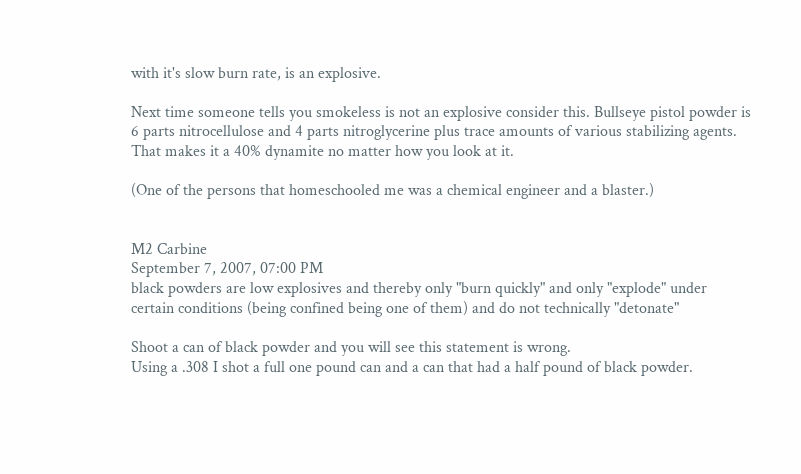with it's slow burn rate, is an explosive.

Next time someone tells you smokeless is not an explosive consider this. Bullseye pistol powder is 6 parts nitrocellulose and 4 parts nitroglycerine plus trace amounts of various stabilizing agents. That makes it a 40% dynamite no matter how you look at it.

(One of the persons that homeschooled me was a chemical engineer and a blaster.)


M2 Carbine
September 7, 2007, 07:00 PM
black powders are low explosives and thereby only "burn quickly" and only "explode" under certain conditions (being confined being one of them) and do not technically "detonate"

Shoot a can of black powder and you will see this statement is wrong.
Using a .308 I shot a full one pound can and a can that had a half pound of black powder.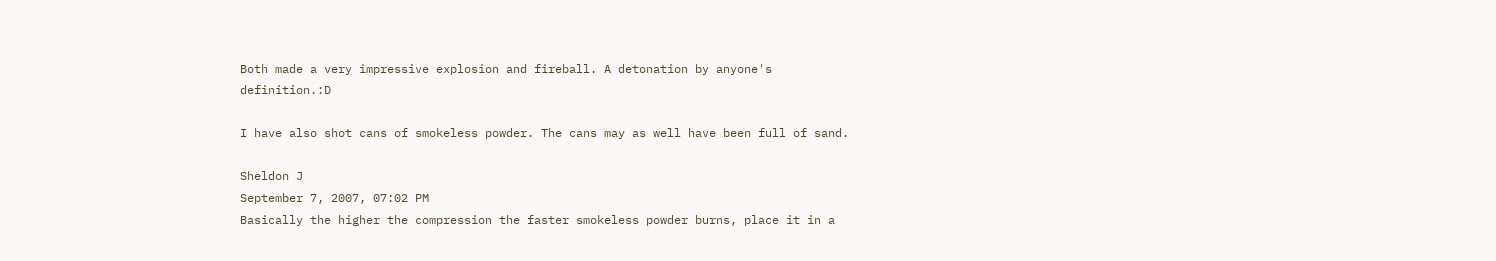Both made a very impressive explosion and fireball. A detonation by anyone's definition.:D

I have also shot cans of smokeless powder. The cans may as well have been full of sand.

Sheldon J
September 7, 2007, 07:02 PM
Basically the higher the compression the faster smokeless powder burns, place it in a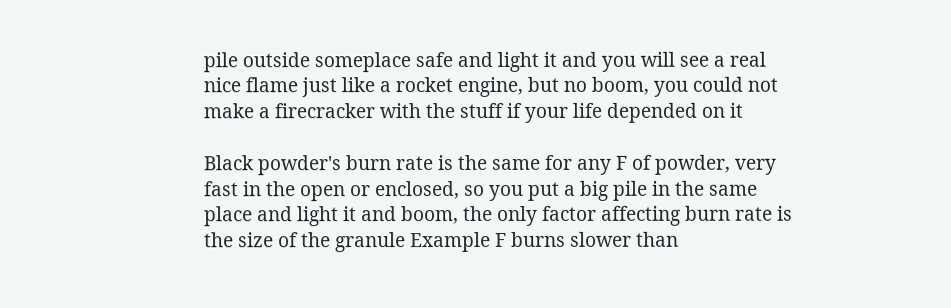pile outside someplace safe and light it and you will see a real nice flame just like a rocket engine, but no boom, you could not make a firecracker with the stuff if your life depended on it

Black powder's burn rate is the same for any F of powder, very fast in the open or enclosed, so you put a big pile in the same place and light it and boom, the only factor affecting burn rate is the size of the granule Example F burns slower than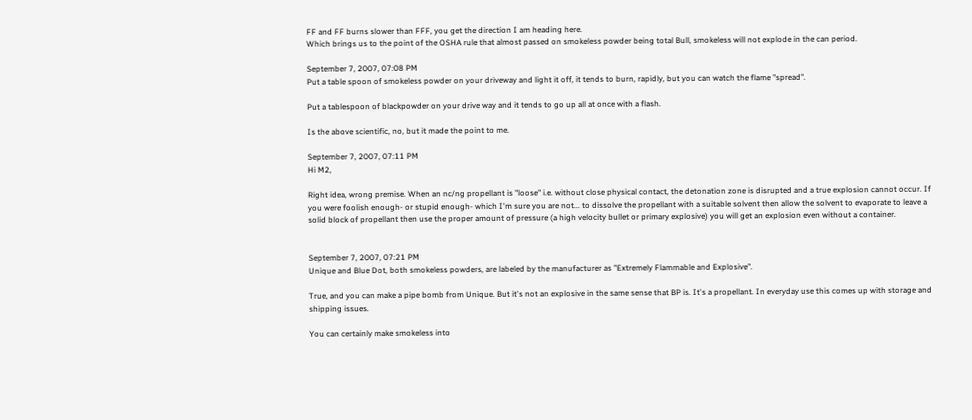FF and FF burns slower than FFF, you get the direction I am heading here.
Which brings us to the point of the OSHA rule that almost passed on smokeless powder being total Bull, smokeless will not explode in the can period.

September 7, 2007, 07:08 PM
Put a table spoon of smokeless powder on your driveway and light it off, it tends to burn, rapidly, but you can watch the flame "spread".

Put a tablespoon of blackpowder on your drive way and it tends to go up all at once with a flash.

Is the above scientific, no, but it made the point to me.

September 7, 2007, 07:11 PM
Hi M2,

Right idea, wrong premise. When an nc/ng propellant is "loose" i.e. without close physical contact, the detonation zone is disrupted and a true explosion cannot occur. If you were foolish enough- or stupid enough- which I'm sure you are not... to dissolve the propellant with a suitable solvent then allow the solvent to evaporate to leave a solid block of propellant then use the proper amount of pressure (a high velocity bullet or primary explosive) you will get an explosion even without a container.


September 7, 2007, 07:21 PM
Unique and Blue Dot, both smokeless powders, are labeled by the manufacturer as "Extremely Flammable and Explosive".

True, and you can make a pipe bomb from Unique. But it's not an explosive in the same sense that BP is. It's a propellant. In everyday use this comes up with storage and shipping issues.

You can certainly make smokeless into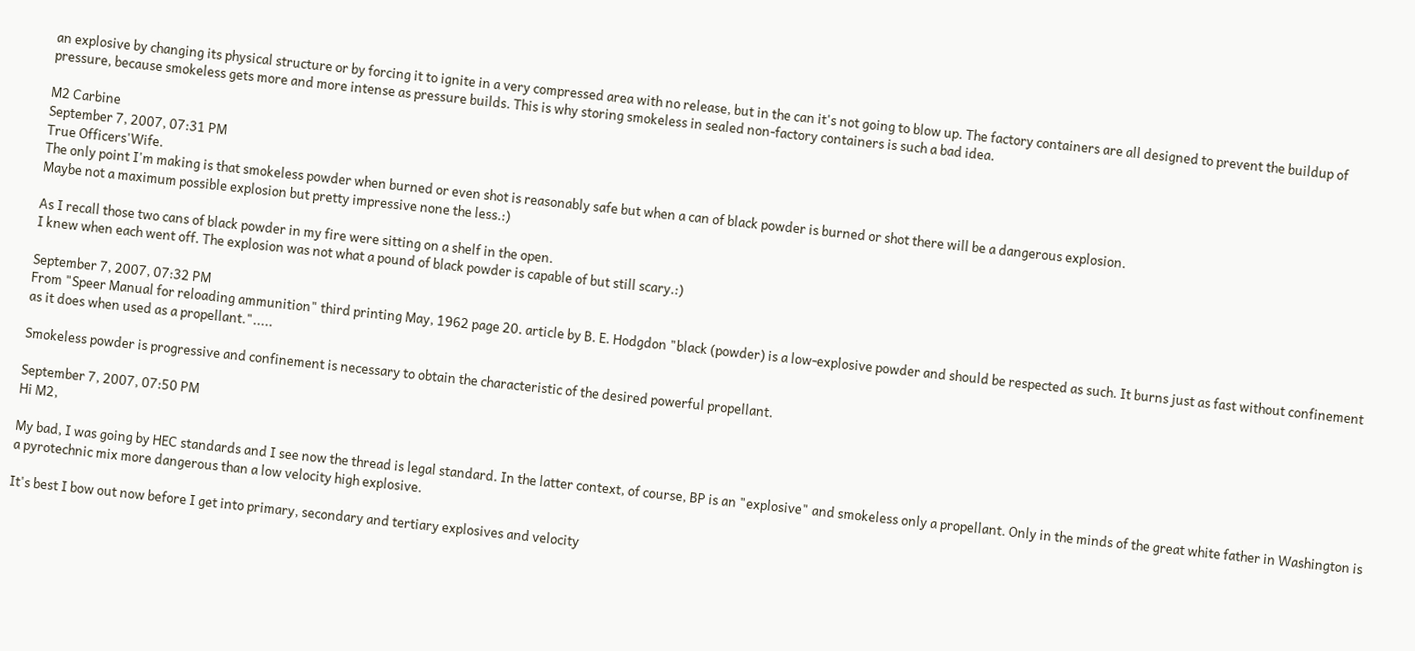an explosive by changing its physical structure or by forcing it to ignite in a very compressed area with no release, but in the can it's not going to blow up. The factory containers are all designed to prevent the buildup of pressure, because smokeless gets more and more intense as pressure builds. This is why storing smokeless in sealed non-factory containers is such a bad idea.

M2 Carbine
September 7, 2007, 07:31 PM
True Officers'Wife.
The only point I'm making is that smokeless powder when burned or even shot is reasonably safe but when a can of black powder is burned or shot there will be a dangerous explosion.
Maybe not a maximum possible explosion but pretty impressive none the less.:)

As I recall those two cans of black powder in my fire were sitting on a shelf in the open.
I knew when each went off. The explosion was not what a pound of black powder is capable of but still scary.:)

September 7, 2007, 07:32 PM
From "Speer Manual for reloading ammunition" third printing May, 1962 page 20. article by B. E. Hodgdon "black (powder) is a low-explosive powder and should be respected as such. It burns just as fast without confinement as it does when used as a propellant.".....

Smokeless powder is progressive and confinement is necessary to obtain the characteristic of the desired powerful propellant.

September 7, 2007, 07:50 PM
Hi M2,

My bad, I was going by HEC standards and I see now the thread is legal standard. In the latter context, of course, BP is an "explosive" and smokeless only a propellant. Only in the minds of the great white father in Washington is a pyrotechnic mix more dangerous than a low velocity high explosive.

It's best I bow out now before I get into primary, secondary and tertiary explosives and velocity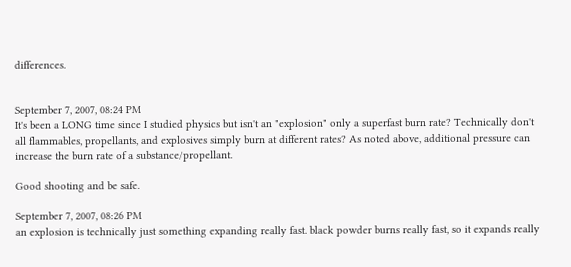differences.


September 7, 2007, 08:24 PM
It's been a LONG time since I studied physics but isn't an "explosion" only a superfast burn rate? Technically don't all flammables, propellants, and explosives simply burn at different rates? As noted above, additional pressure can increase the burn rate of a substance/propellant.

Good shooting and be safe.

September 7, 2007, 08:26 PM
an explosion is technically just something expanding really fast. black powder burns really fast, so it expands really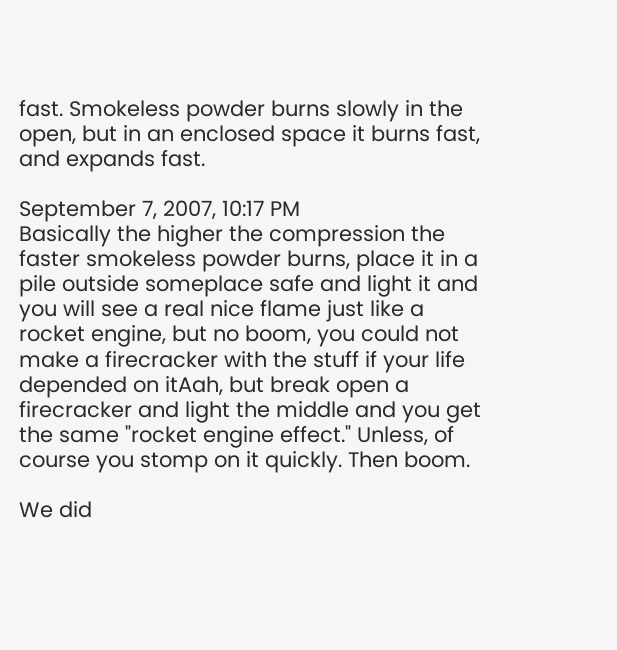fast. Smokeless powder burns slowly in the open, but in an enclosed space it burns fast, and expands fast.

September 7, 2007, 10:17 PM
Basically the higher the compression the faster smokeless powder burns, place it in a pile outside someplace safe and light it and you will see a real nice flame just like a rocket engine, but no boom, you could not make a firecracker with the stuff if your life depended on itAah, but break open a firecracker and light the middle and you get the same "rocket engine effect." Unless, of course you stomp on it quickly. Then boom.

We did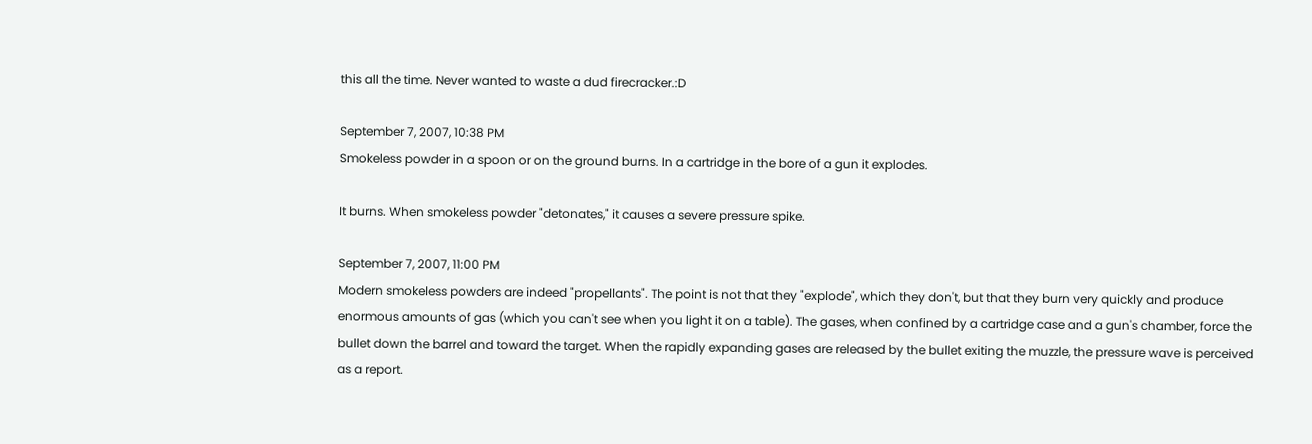this all the time. Never wanted to waste a dud firecracker.:D

September 7, 2007, 10:38 PM
Smokeless powder in a spoon or on the ground burns. In a cartridge in the bore of a gun it explodes.

It burns. When smokeless powder "detonates," it causes a severe pressure spike.

September 7, 2007, 11:00 PM
Modern smokeless powders are indeed "propellants". The point is not that they "explode", which they don't, but that they burn very quickly and produce enormous amounts of gas (which you can't see when you light it on a table). The gases, when confined by a cartridge case and a gun's chamber, force the bullet down the barrel and toward the target. When the rapidly expanding gases are released by the bullet exiting the muzzle, the pressure wave is perceived as a report.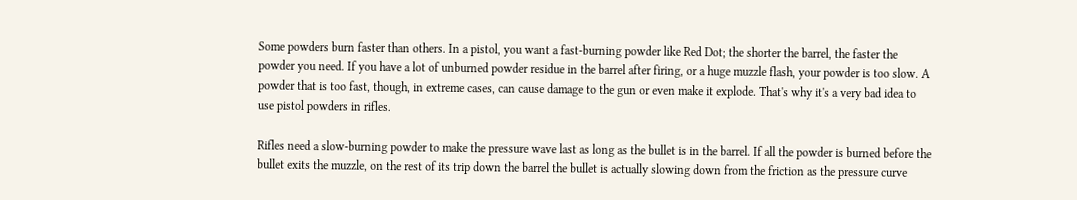Some powders burn faster than others. In a pistol, you want a fast-burning powder like Red Dot; the shorter the barrel, the faster the powder you need. If you have a lot of unburned powder residue in the barrel after firing, or a huge muzzle flash, your powder is too slow. A powder that is too fast, though, in extreme cases, can cause damage to the gun or even make it explode. That's why it's a very bad idea to use pistol powders in rifles.

Rifles need a slow-burning powder to make the pressure wave last as long as the bullet is in the barrel. If all the powder is burned before the bullet exits the muzzle, on the rest of its trip down the barrel the bullet is actually slowing down from the friction as the pressure curve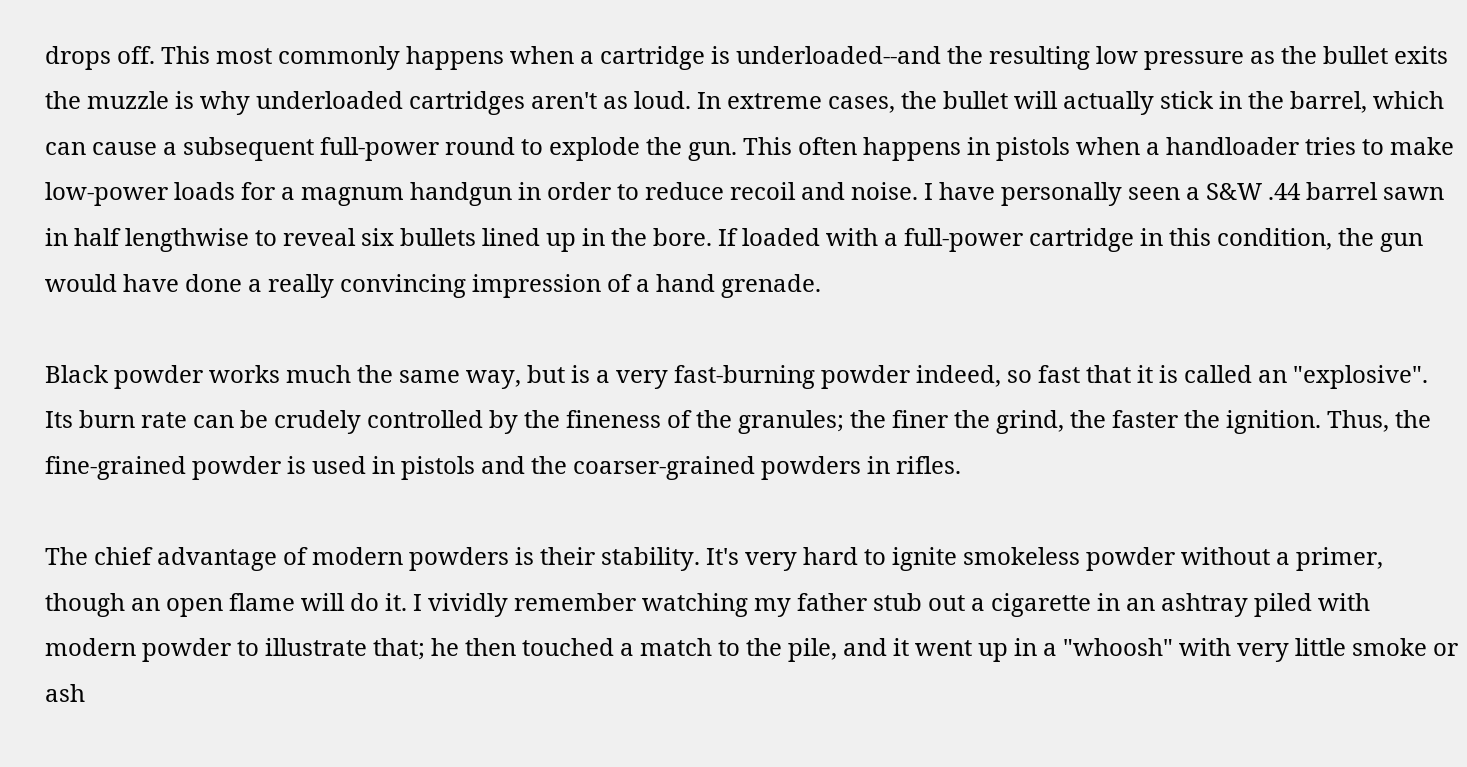drops off. This most commonly happens when a cartridge is underloaded--and the resulting low pressure as the bullet exits the muzzle is why underloaded cartridges aren't as loud. In extreme cases, the bullet will actually stick in the barrel, which can cause a subsequent full-power round to explode the gun. This often happens in pistols when a handloader tries to make low-power loads for a magnum handgun in order to reduce recoil and noise. I have personally seen a S&W .44 barrel sawn in half lengthwise to reveal six bullets lined up in the bore. If loaded with a full-power cartridge in this condition, the gun would have done a really convincing impression of a hand grenade.

Black powder works much the same way, but is a very fast-burning powder indeed, so fast that it is called an "explosive". Its burn rate can be crudely controlled by the fineness of the granules; the finer the grind, the faster the ignition. Thus, the fine-grained powder is used in pistols and the coarser-grained powders in rifles.

The chief advantage of modern powders is their stability. It's very hard to ignite smokeless powder without a primer, though an open flame will do it. I vividly remember watching my father stub out a cigarette in an ashtray piled with modern powder to illustrate that; he then touched a match to the pile, and it went up in a "whoosh" with very little smoke or ash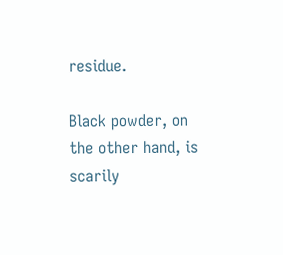residue.

Black powder, on the other hand, is scarily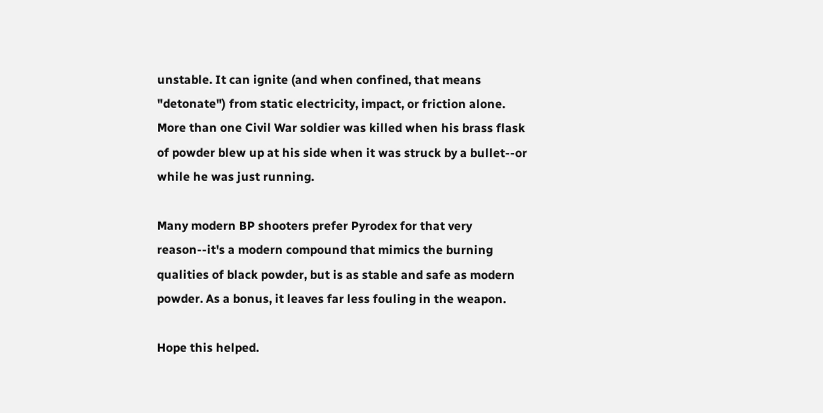unstable. It can ignite (and when confined, that means "detonate") from static electricity, impact, or friction alone. More than one Civil War soldier was killed when his brass flask of powder blew up at his side when it was struck by a bullet--or while he was just running.

Many modern BP shooters prefer Pyrodex for that very reason--it's a modern compound that mimics the burning qualities of black powder, but is as stable and safe as modern powder. As a bonus, it leaves far less fouling in the weapon.

Hope this helped.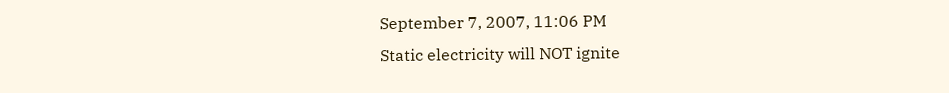September 7, 2007, 11:06 PM
Static electricity will NOT ignite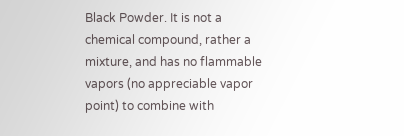Black Powder. It is not a chemical compound, rather a mixture, and has no flammable vapors (no appreciable vapor point) to combine with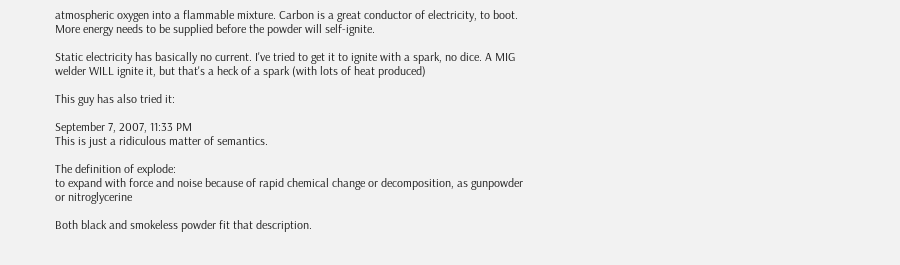atmospheric oxygen into a flammable mixture. Carbon is a great conductor of electricity, to boot. More energy needs to be supplied before the powder will self-ignite.

Static electricity has basically no current. I've tried to get it to ignite with a spark, no dice. A MIG welder WILL ignite it, but that's a heck of a spark (with lots of heat produced)

This guy has also tried it:

September 7, 2007, 11:33 PM
This is just a ridiculous matter of semantics.

The definition of explode:
to expand with force and noise because of rapid chemical change or decomposition, as gunpowder or nitroglycerine

Both black and smokeless powder fit that description.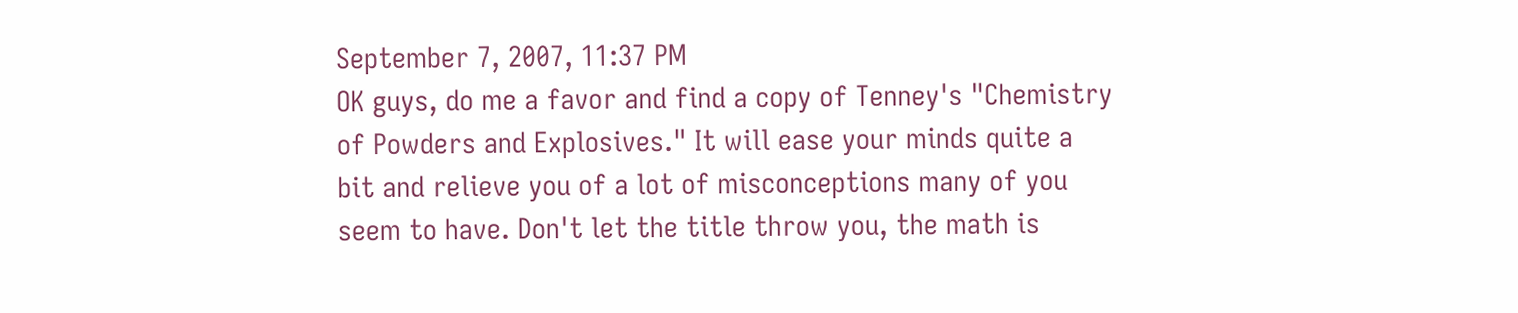September 7, 2007, 11:37 PM
OK guys, do me a favor and find a copy of Tenney's "Chemistry of Powders and Explosives." It will ease your minds quite a bit and relieve you of a lot of misconceptions many of you seem to have. Don't let the title throw you, the math is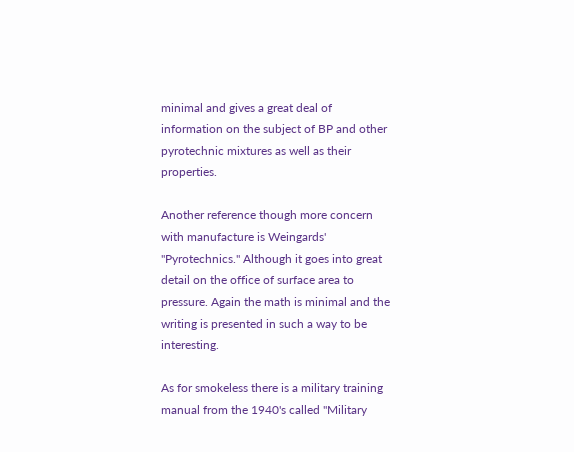minimal and gives a great deal of information on the subject of BP and other pyrotechnic mixtures as well as their properties.

Another reference though more concern with manufacture is Weingards' "Pyrotechnics." Although it goes into great detail on the office of surface area to pressure. Again the math is minimal and the writing is presented in such a way to be interesting.

As for smokeless there is a military training manual from the 1940's called "Military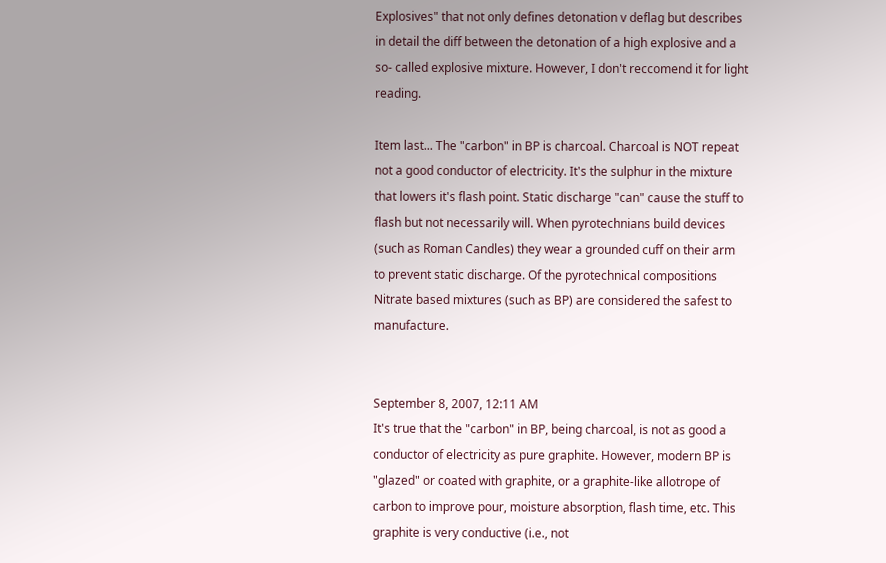Explosives" that not only defines detonation v deflag but describes in detail the diff between the detonation of a high explosive and a so- called explosive mixture. However, I don't reccomend it for light reading.

Item last... The "carbon" in BP is charcoal. Charcoal is NOT repeat not a good conductor of electricity. It's the sulphur in the mixture that lowers it's flash point. Static discharge "can" cause the stuff to flash but not necessarily will. When pyrotechnians build devices (such as Roman Candles) they wear a grounded cuff on their arm to prevent static discharge. Of the pyrotechnical compositions Nitrate based mixtures (such as BP) are considered the safest to manufacture.


September 8, 2007, 12:11 AM
It's true that the "carbon" in BP, being charcoal, is not as good a conductor of electricity as pure graphite. However, modern BP is "glazed" or coated with graphite, or a graphite-like allotrope of carbon to improve pour, moisture absorption, flash time, etc. This graphite is very conductive (i.e., not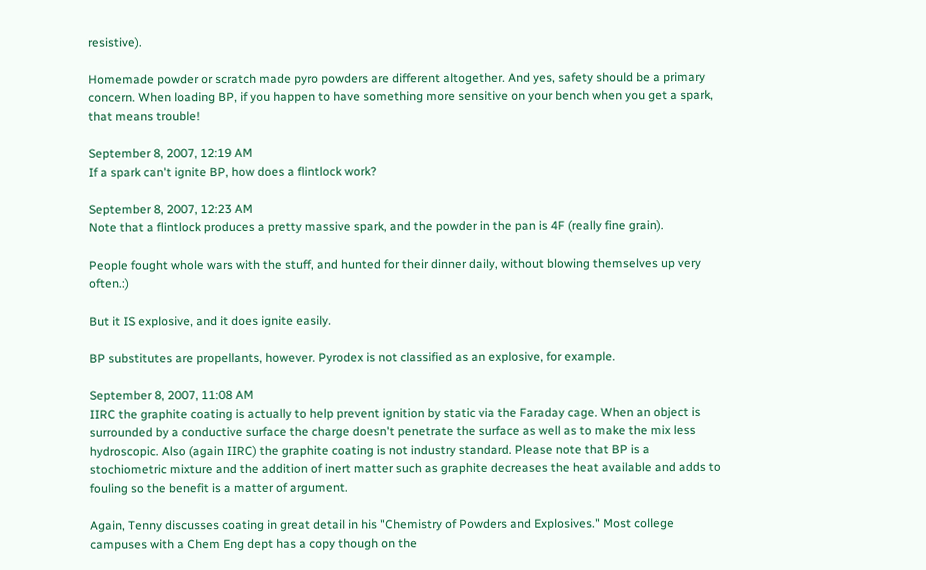resistive).

Homemade powder or scratch made pyro powders are different altogether. And yes, safety should be a primary concern. When loading BP, if you happen to have something more sensitive on your bench when you get a spark, that means trouble!

September 8, 2007, 12:19 AM
If a spark can't ignite BP, how does a flintlock work?

September 8, 2007, 12:23 AM
Note that a flintlock produces a pretty massive spark, and the powder in the pan is 4F (really fine grain).

People fought whole wars with the stuff, and hunted for their dinner daily, without blowing themselves up very often.:)

But it IS explosive, and it does ignite easily.

BP substitutes are propellants, however. Pyrodex is not classified as an explosive, for example.

September 8, 2007, 11:08 AM
IIRC the graphite coating is actually to help prevent ignition by static via the Faraday cage. When an object is surrounded by a conductive surface the charge doesn't penetrate the surface as well as to make the mix less hydroscopic. Also (again IIRC) the graphite coating is not industry standard. Please note that BP is a stochiometric mixture and the addition of inert matter such as graphite decreases the heat available and adds to fouling so the benefit is a matter of argument.

Again, Tenny discusses coating in great detail in his "Chemistry of Powders and Explosives." Most college campuses with a Chem Eng dept has a copy though on the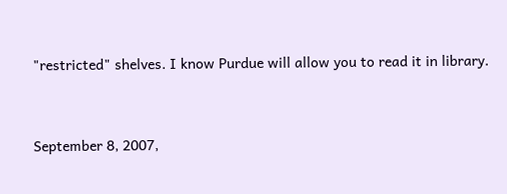"restricted" shelves. I know Purdue will allow you to read it in library.


September 8, 2007,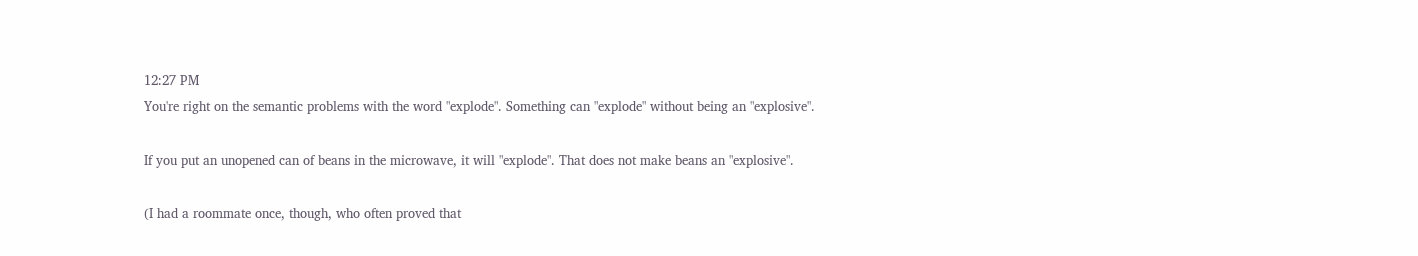12:27 PM
You're right on the semantic problems with the word "explode". Something can "explode" without being an "explosive".

If you put an unopened can of beans in the microwave, it will "explode". That does not make beans an "explosive".

(I had a roommate once, though, who often proved that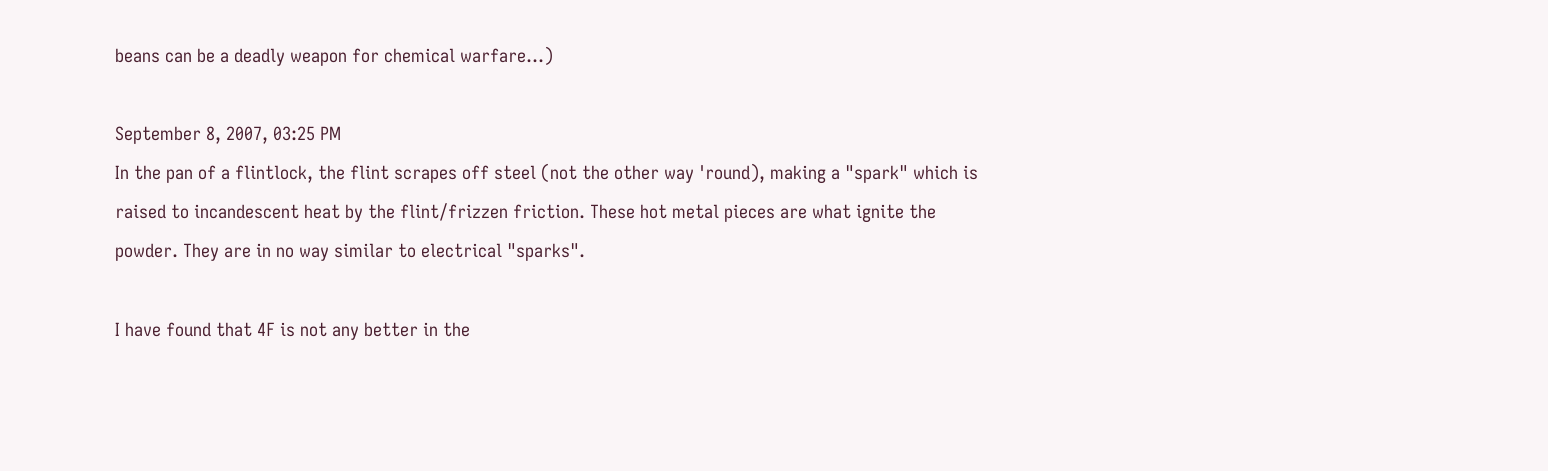beans can be a deadly weapon for chemical warfare...)

September 8, 2007, 03:25 PM
In the pan of a flintlock, the flint scrapes off steel (not the other way 'round), making a "spark" which is raised to incandescent heat by the flint/frizzen friction. These hot metal pieces are what ignite the powder. They are in no way similar to electrical "sparks".

I have found that 4F is not any better in the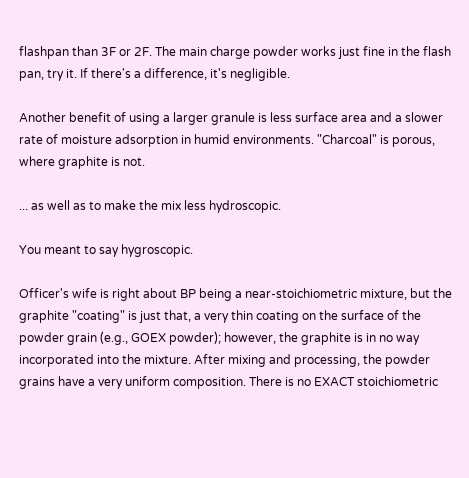flashpan than 3F or 2F. The main charge powder works just fine in the flash pan, try it. If there's a difference, it's negligible.

Another benefit of using a larger granule is less surface area and a slower rate of moisture adsorption in humid environments. "Charcoal" is porous, where graphite is not.

... as well as to make the mix less hydroscopic.

You meant to say hygroscopic.

Officer's wife is right about BP being a near-stoichiometric mixture, but the graphite "coating" is just that, a very thin coating on the surface of the powder grain (e.g., GOEX powder); however, the graphite is in no way incorporated into the mixture. After mixing and processing, the powder grains have a very uniform composition. There is no EXACT stoichiometric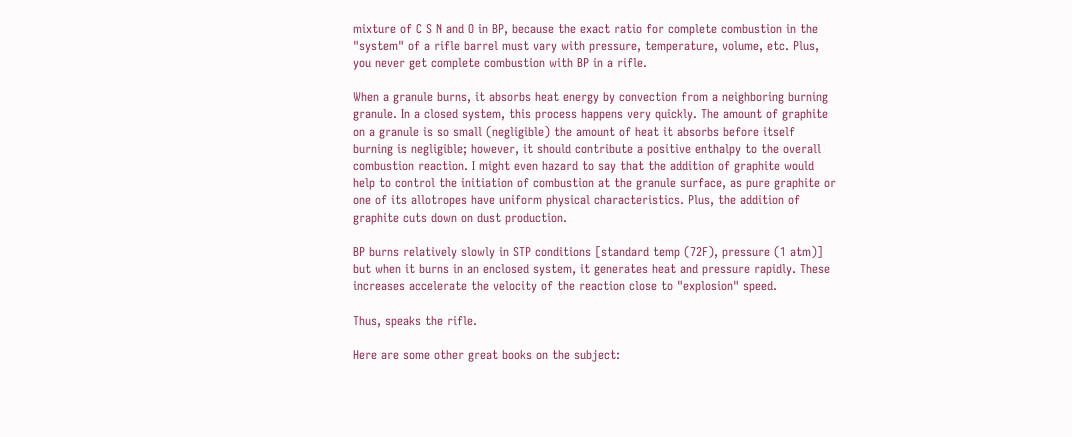mixture of C S N and O in BP, because the exact ratio for complete combustion in the "system" of a rifle barrel must vary with pressure, temperature, volume, etc. Plus, you never get complete combustion with BP in a rifle.

When a granule burns, it absorbs heat energy by convection from a neighboring burning granule. In a closed system, this process happens very quickly. The amount of graphite on a granule is so small (negligible) the amount of heat it absorbs before itself burning is negligible; however, it should contribute a positive enthalpy to the overall combustion reaction. I might even hazard to say that the addition of graphite would help to control the initiation of combustion at the granule surface, as pure graphite or one of its allotropes have uniform physical characteristics. Plus, the addition of graphite cuts down on dust production.

BP burns relatively slowly in STP conditions [standard temp (72F), pressure (1 atm)] but when it burns in an enclosed system, it generates heat and pressure rapidly. These increases accelerate the velocity of the reaction close to "explosion" speed.

Thus, speaks the rifle.

Here are some other great books on the subject: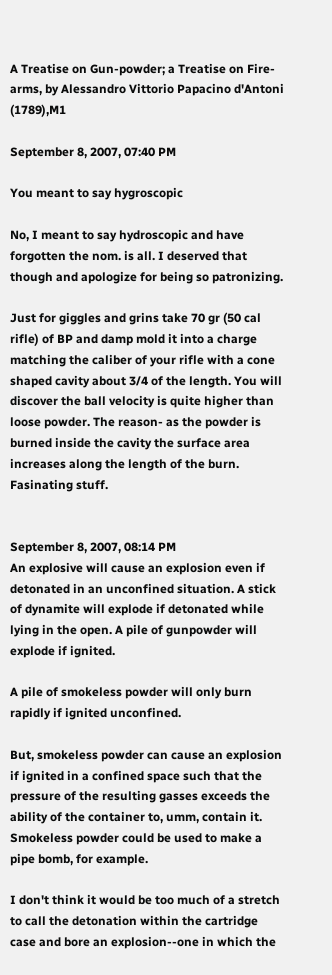A Treatise on Gun-powder; a Treatise on Fire-arms, by Alessandro Vittorio Papacino d'Antoni (1789),M1

September 8, 2007, 07:40 PM

You meant to say hygroscopic

No, I meant to say hydroscopic and have forgotten the nom. is all. I deserved that though and apologize for being so patronizing.

Just for giggles and grins take 70 gr (50 cal rifle) of BP and damp mold it into a charge matching the caliber of your rifle with a cone shaped cavity about 3/4 of the length. You will discover the ball velocity is quite higher than loose powder. The reason- as the powder is burned inside the cavity the surface area increases along the length of the burn. Fasinating stuff.


September 8, 2007, 08:14 PM
An explosive will cause an explosion even if detonated in an unconfined situation. A stick of dynamite will explode if detonated while lying in the open. A pile of gunpowder will explode if ignited.

A pile of smokeless powder will only burn rapidly if ignited unconfined.

But, smokeless powder can cause an explosion if ignited in a confined space such that the pressure of the resulting gasses exceeds the ability of the container to, umm, contain it. Smokeless powder could be used to make a pipe bomb, for example.

I don't think it would be too much of a stretch to call the detonation within the cartridge case and bore an explosion--one in which the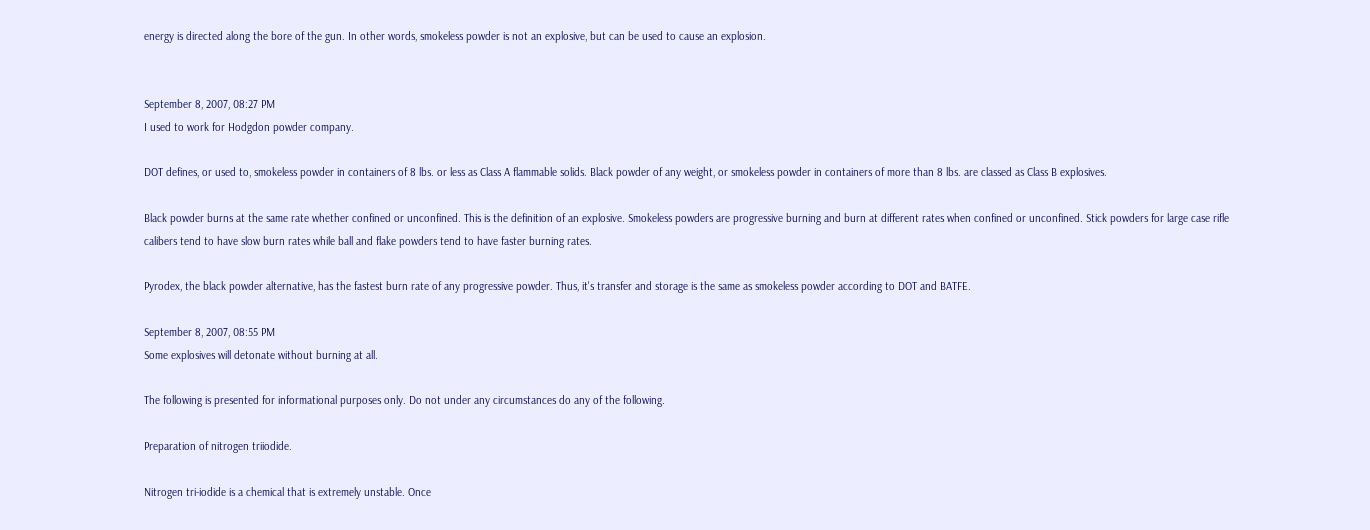energy is directed along the bore of the gun. In other words, smokeless powder is not an explosive, but can be used to cause an explosion.


September 8, 2007, 08:27 PM
I used to work for Hodgdon powder company.

DOT defines, or used to, smokeless powder in containers of 8 lbs. or less as Class A flammable solids. Black powder of any weight, or smokeless powder in containers of more than 8 lbs. are classed as Class B explosives.

Black powder burns at the same rate whether confined or unconfined. This is the definition of an explosive. Smokeless powders are progressive burning and burn at different rates when confined or unconfined. Stick powders for large case rifle calibers tend to have slow burn rates while ball and flake powders tend to have faster burning rates.

Pyrodex, the black powder alternative, has the fastest burn rate of any progressive powder. Thus, it's transfer and storage is the same as smokeless powder according to DOT and BATFE.

September 8, 2007, 08:55 PM
Some explosives will detonate without burning at all.

The following is presented for informational purposes only. Do not under any circumstances do any of the following.

Preparation of nitrogen triiodide.

Nitrogen tri-iodide is a chemical that is extremely unstable. Once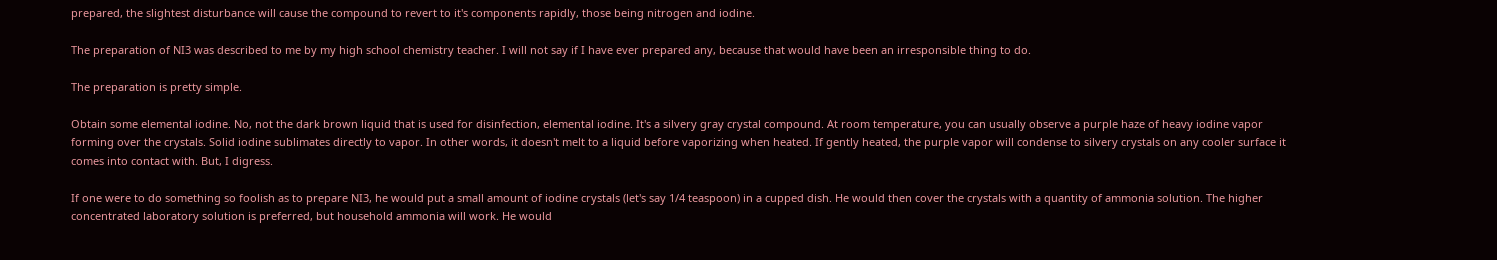prepared, the slightest disturbance will cause the compound to revert to it's components rapidly, those being nitrogen and iodine.

The preparation of NI3 was described to me by my high school chemistry teacher. I will not say if I have ever prepared any, because that would have been an irresponsible thing to do.

The preparation is pretty simple.

Obtain some elemental iodine. No, not the dark brown liquid that is used for disinfection, elemental iodine. It's a silvery gray crystal compound. At room temperature, you can usually observe a purple haze of heavy iodine vapor forming over the crystals. Solid iodine sublimates directly to vapor. In other words, it doesn't melt to a liquid before vaporizing when heated. If gently heated, the purple vapor will condense to silvery crystals on any cooler surface it comes into contact with. But, I digress.

If one were to do something so foolish as to prepare NI3, he would put a small amount of iodine crystals (let's say 1/4 teaspoon) in a cupped dish. He would then cover the crystals with a quantity of ammonia solution. The higher concentrated laboratory solution is preferred, but household ammonia will work. He would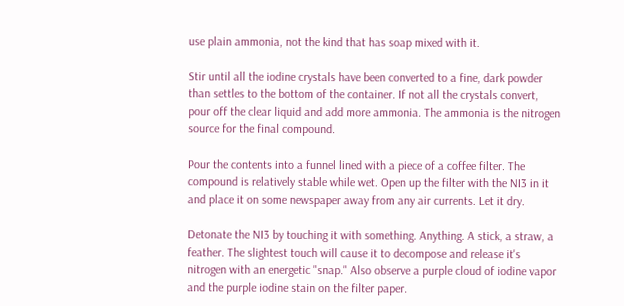use plain ammonia, not the kind that has soap mixed with it.

Stir until all the iodine crystals have been converted to a fine, dark powder than settles to the bottom of the container. If not all the crystals convert, pour off the clear liquid and add more ammonia. The ammonia is the nitrogen source for the final compound.

Pour the contents into a funnel lined with a piece of a coffee filter. The compound is relatively stable while wet. Open up the filter with the NI3 in it and place it on some newspaper away from any air currents. Let it dry.

Detonate the NI3 by touching it with something. Anything. A stick, a straw, a feather. The slightest touch will cause it to decompose and release it's nitrogen with an energetic "snap." Also observe a purple cloud of iodine vapor and the purple iodine stain on the filter paper.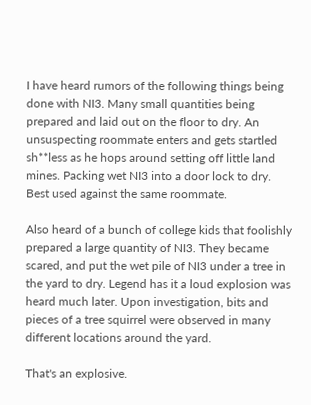I have heard rumors of the following things being done with NI3. Many small quantities being prepared and laid out on the floor to dry. An unsuspecting roommate enters and gets startled sh**less as he hops around setting off little land mines. Packing wet NI3 into a door lock to dry. Best used against the same roommate.

Also heard of a bunch of college kids that foolishly prepared a large quantity of NI3. They became scared, and put the wet pile of NI3 under a tree in the yard to dry. Legend has it a loud explosion was heard much later. Upon investigation, bits and pieces of a tree squirrel were observed in many different locations around the yard.

That's an explosive.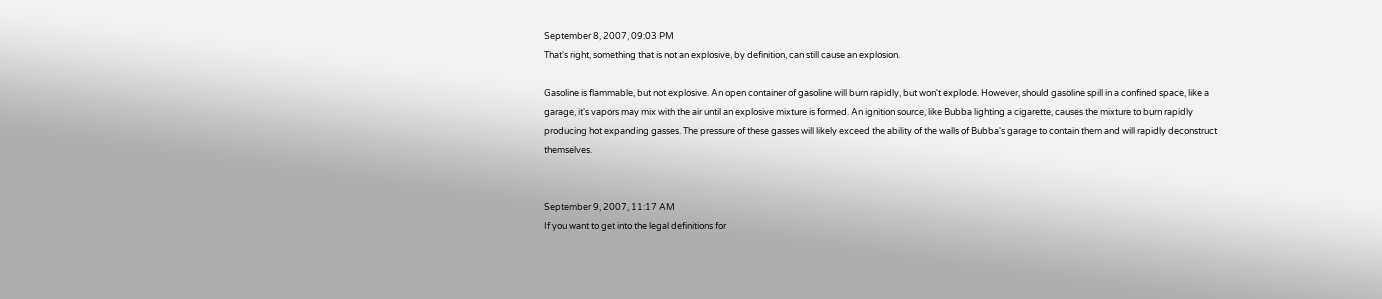September 8, 2007, 09:03 PM
That's right, something that is not an explosive, by definition, can still cause an explosion.

Gasoline is flammable, but not explosive. An open container of gasoline will burn rapidly, but won't explode. However, should gasoline spill in a confined space, like a garage, it's vapors may mix with the air until an explosive mixture is formed. An ignition source, like Bubba lighting a cigarette, causes the mixture to burn rapidly producing hot expanding gasses. The pressure of these gasses will likely exceed the ability of the walls of Bubba's garage to contain them and will rapidly deconstruct themselves.


September 9, 2007, 11:17 AM
If you want to get into the legal definitions for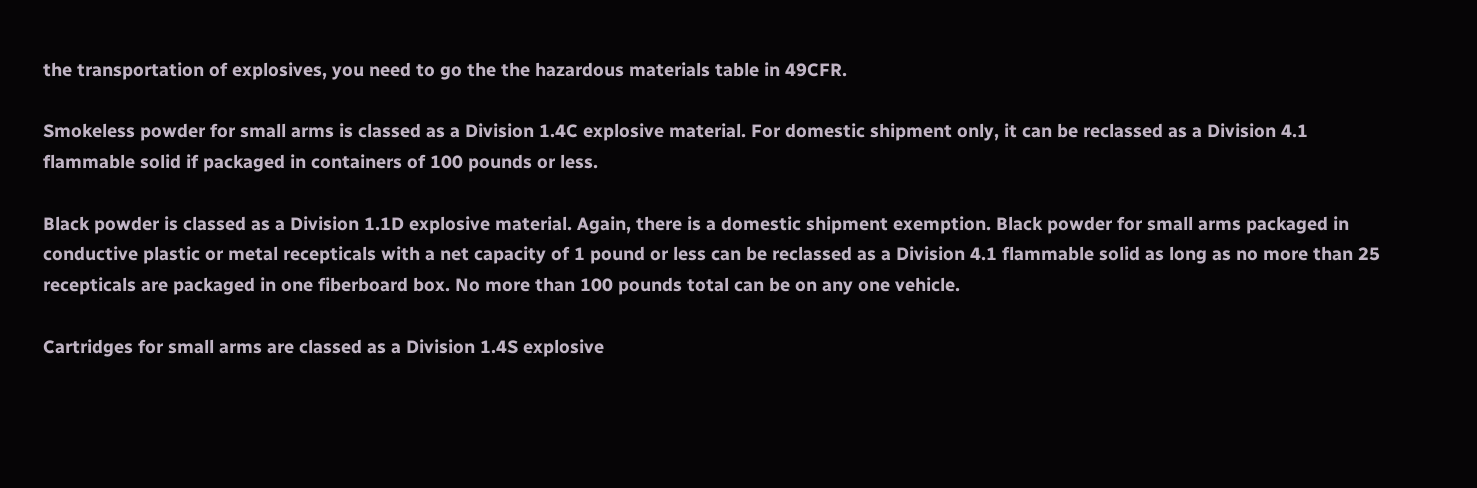the transportation of explosives, you need to go the the hazardous materials table in 49CFR.

Smokeless powder for small arms is classed as a Division 1.4C explosive material. For domestic shipment only, it can be reclassed as a Division 4.1 flammable solid if packaged in containers of 100 pounds or less.

Black powder is classed as a Division 1.1D explosive material. Again, there is a domestic shipment exemption. Black powder for small arms packaged in conductive plastic or metal recepticals with a net capacity of 1 pound or less can be reclassed as a Division 4.1 flammable solid as long as no more than 25 recepticals are packaged in one fiberboard box. No more than 100 pounds total can be on any one vehicle.

Cartridges for small arms are classed as a Division 1.4S explosive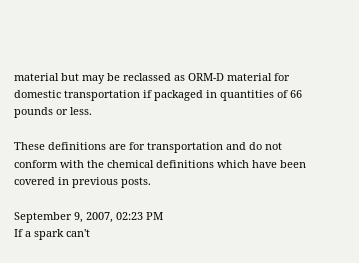material but may be reclassed as ORM-D material for domestic transportation if packaged in quantities of 66 pounds or less.

These definitions are for transportation and do not conform with the chemical definitions which have been covered in previous posts.

September 9, 2007, 02:23 PM
If a spark can't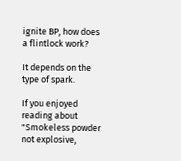ignite BP, how does a flintlock work?

It depends on the type of spark.

If you enjoyed reading about "Smokeless powder not explosive,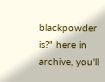blackpowder is?" here in archive, you'll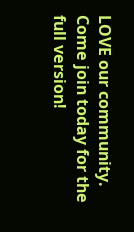LOVE our community. Come join today for the full version!